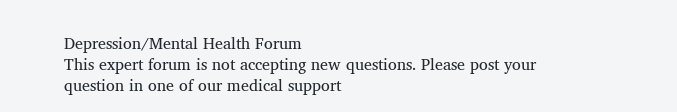Depression/Mental Health Forum
This expert forum is not accepting new questions. Please post your question in one of our medical support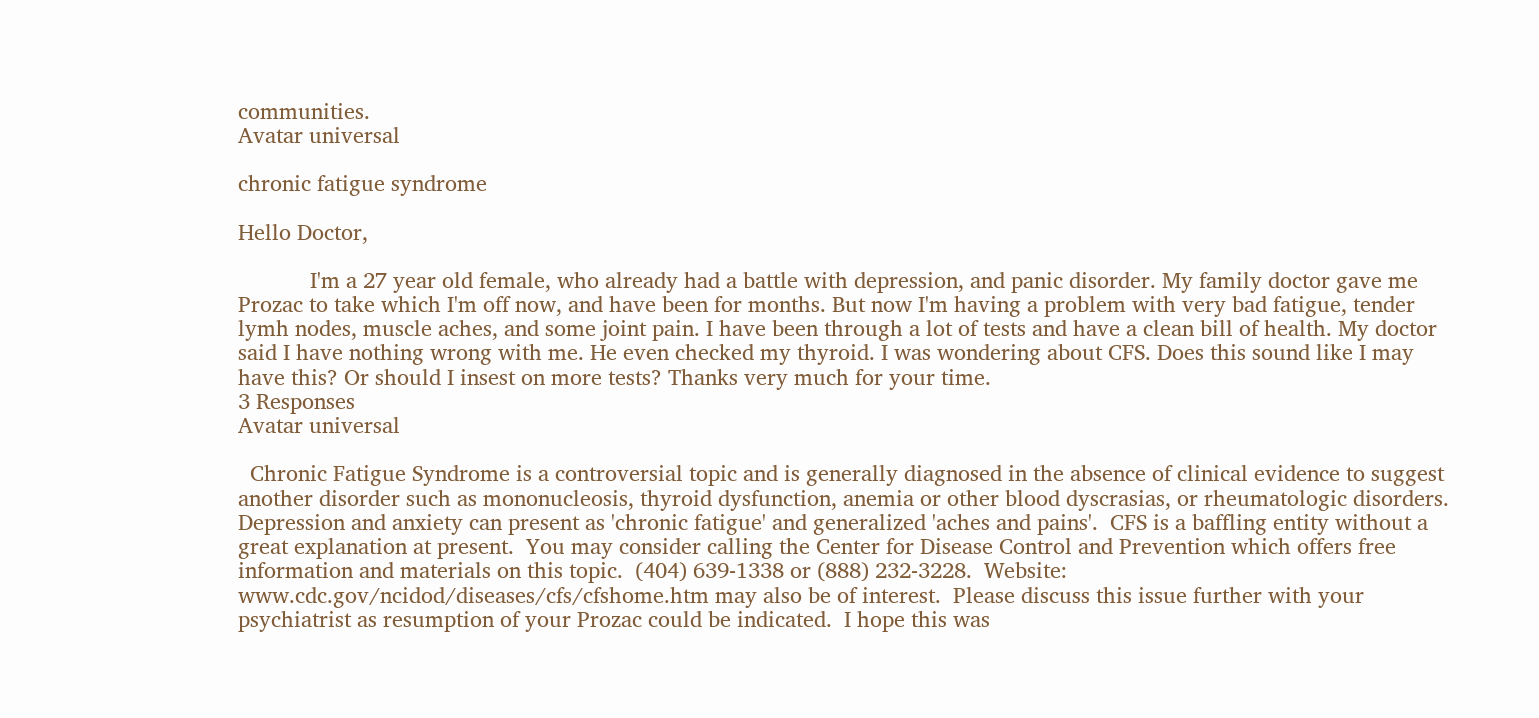communities.
Avatar universal

chronic fatigue syndrome

Hello Doctor,

            I'm a 27 year old female, who already had a battle with depression, and panic disorder. My family doctor gave me Prozac to take which I'm off now, and have been for months. But now I'm having a problem with very bad fatigue, tender lymh nodes, muscle aches, and some joint pain. I have been through a lot of tests and have a clean bill of health. My doctor said I have nothing wrong with me. He even checked my thyroid. I was wondering about CFS. Does this sound like I may have this? Or should I insest on more tests? Thanks very much for your time.
3 Responses
Avatar universal

  Chronic Fatigue Syndrome is a controversial topic and is generally diagnosed in the absence of clinical evidence to suggest another disorder such as mononucleosis, thyroid dysfunction, anemia or other blood dyscrasias, or rheumatologic disorders.  Depression and anxiety can present as 'chronic fatigue' and generalized 'aches and pains'.  CFS is a baffling entity without a great explanation at present.  You may consider calling the Center for Disease Control and Prevention which offers free information and materials on this topic.  (404) 639-1338 or (888) 232-3228.  Website:  www.cdc.gov/ncidod/diseases/cfs/cfshome.htm may also be of interest.  Please discuss this issue further with your psychiatrist as resumption of your Prozac could be indicated.  I hope this was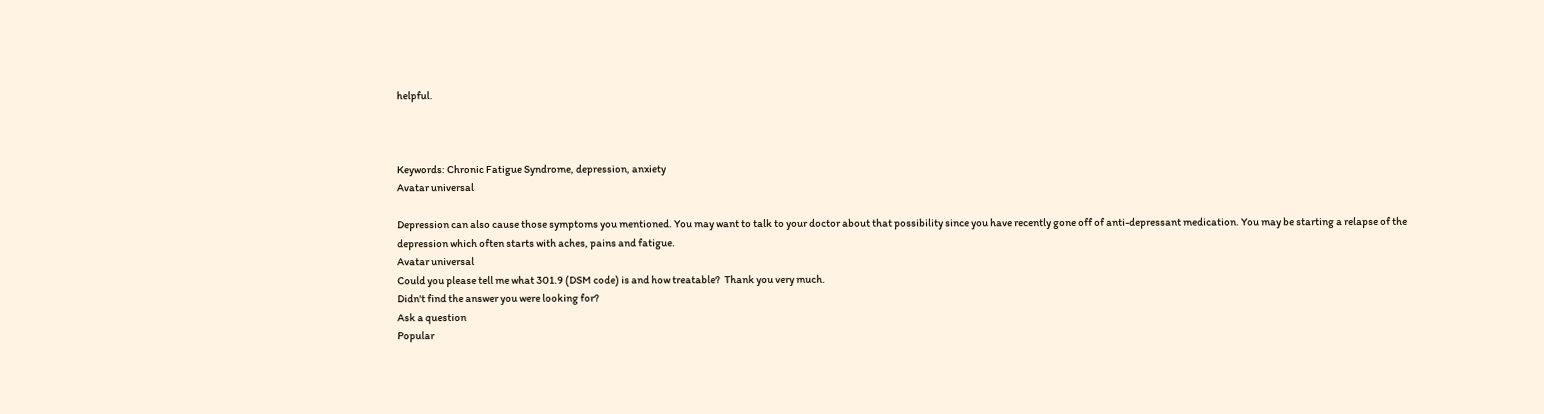helpful.



Keywords: Chronic Fatigue Syndrome, depression, anxiety
Avatar universal

Depression can also cause those symptoms you mentioned. You may want to talk to your doctor about that possibility since you have recently gone off of anti-depressant medication. You may be starting a relapse of the depression which often starts with aches, pains and fatigue.
Avatar universal
Could you please tell me what 301.9 (DSM code) is and how treatable?  Thank you very much.
Didn't find the answer you were looking for?
Ask a question
Popular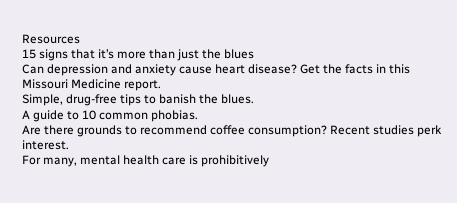Resources
15 signs that it’s more than just the blues
Can depression and anxiety cause heart disease? Get the facts in this Missouri Medicine report.
Simple, drug-free tips to banish the blues.
A guide to 10 common phobias.
Are there grounds to recommend coffee consumption? Recent studies perk interest.
For many, mental health care is prohibitively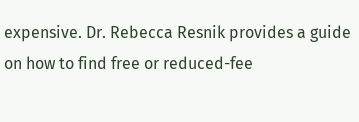expensive. Dr. Rebecca Resnik provides a guide on how to find free or reduced-fee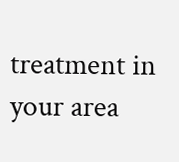treatment in your area